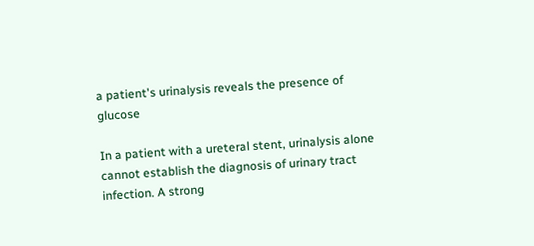a patient's urinalysis reveals the presence of glucose

In a patient with a ureteral stent, urinalysis alone cannot establish the diagnosis of urinary tract infection. A strong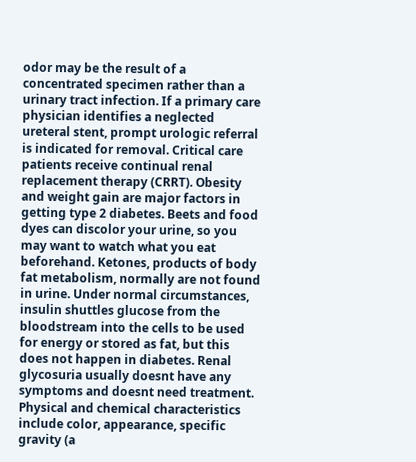odor may be the result of a concentrated specimen rather than a urinary tract infection. If a primary care physician identifies a neglected ureteral stent, prompt urologic referral is indicated for removal. Critical care patients receive continual renal replacement therapy (CRRT). Obesity and weight gain are major factors in getting type 2 diabetes. Beets and food dyes can discolor your urine, so you may want to watch what you eat beforehand. Ketones, products of body fat metabolism, normally are not found in urine. Under normal circumstances, insulin shuttles glucose from the bloodstream into the cells to be used for energy or stored as fat, but this does not happen in diabetes. Renal glycosuria usually doesnt have any symptoms and doesnt need treatment. Physical and chemical characteristics include color, appearance, specific gravity (a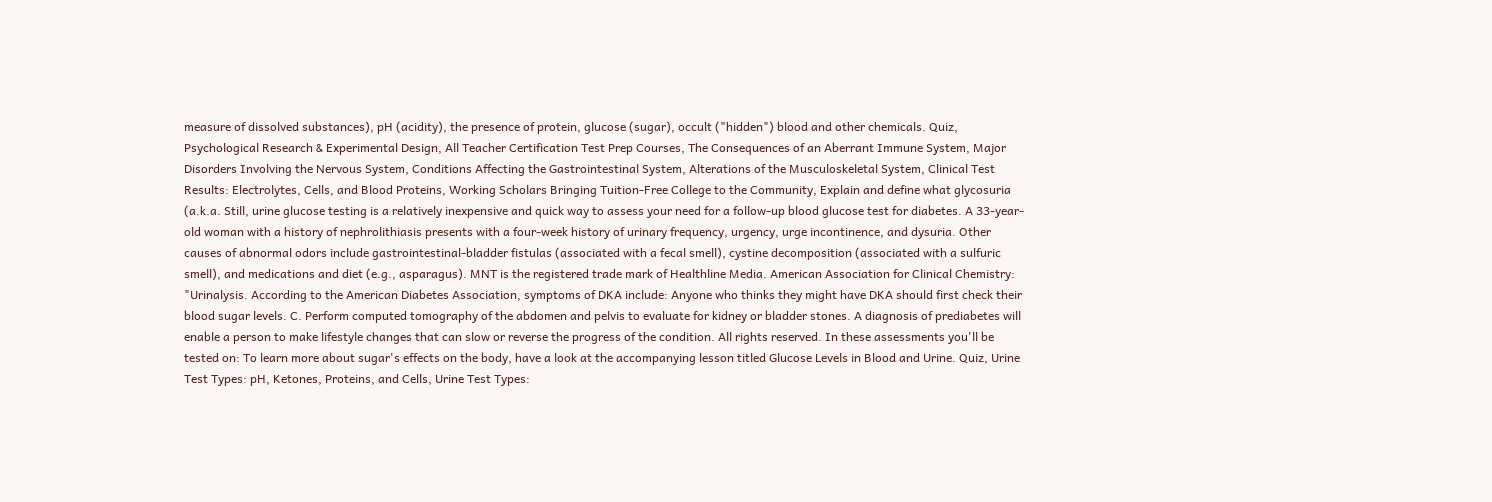measure of dissolved substances), pH (acidity), the presence of protein, glucose (sugar), occult ("hidden") blood and other chemicals. Quiz, Psychological Research & Experimental Design, All Teacher Certification Test Prep Courses, The Consequences of an Aberrant Immune System, Major Disorders Involving the Nervous System, Conditions Affecting the Gastrointestinal System, Alterations of the Musculoskeletal System, Clinical Test Results: Electrolytes, Cells, and Blood Proteins, Working Scholars Bringing Tuition-Free College to the Community, Explain and define what glycosuria (a.k.a. Still, urine glucose testing is a relatively inexpensive and quick way to assess your need for a follow-up blood glucose test for diabetes. A 33-year-old woman with a history of nephrolithiasis presents with a four-week history of urinary frequency, urgency, urge incontinence, and dysuria. Other causes of abnormal odors include gastrointestinal-bladder fistulas (associated with a fecal smell), cystine decomposition (associated with a sulfuric smell), and medications and diet (e.g., asparagus). MNT is the registered trade mark of Healthline Media. American Association for Clinical Chemistry: "Urinalysis. According to the American Diabetes Association, symptoms of DKA include: Anyone who thinks they might have DKA should first check their blood sugar levels. C. Perform computed tomography of the abdomen and pelvis to evaluate for kidney or bladder stones. A diagnosis of prediabetes will enable a person to make lifestyle changes that can slow or reverse the progress of the condition. All rights reserved. In these assessments you'll be tested on: To learn more about sugar's effects on the body, have a look at the accompanying lesson titled Glucose Levels in Blood and Urine. Quiz, Urine Test Types: pH, Ketones, Proteins, and Cells, Urine Test Types: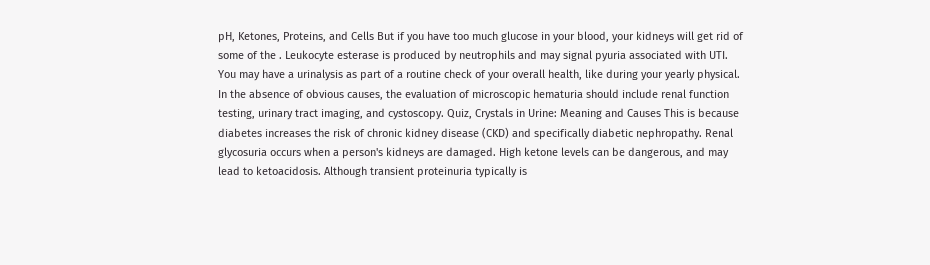pH, Ketones, Proteins, and Cells But if you have too much glucose in your blood, your kidneys will get rid of some of the . Leukocyte esterase is produced by neutrophils and may signal pyuria associated with UTI. You may have a urinalysis as part of a routine check of your overall health, like during your yearly physical. In the absence of obvious causes, the evaluation of microscopic hematuria should include renal function testing, urinary tract imaging, and cystoscopy. Quiz, Crystals in Urine: Meaning and Causes This is because diabetes increases the risk of chronic kidney disease (CKD) and specifically diabetic nephropathy. Renal glycosuria occurs when a person's kidneys are damaged. High ketone levels can be dangerous, and may lead to ketoacidosis. Although transient proteinuria typically is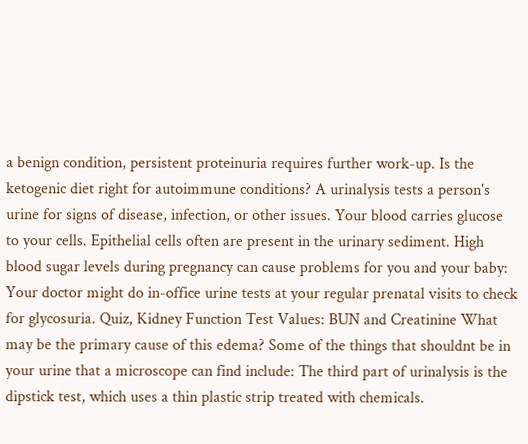a benign condition, persistent proteinuria requires further work-up. Is the ketogenic diet right for autoimmune conditions? A urinalysis tests a person's urine for signs of disease, infection, or other issues. Your blood carries glucose to your cells. Epithelial cells often are present in the urinary sediment. High blood sugar levels during pregnancy can cause problems for you and your baby: Your doctor might do in-office urine tests at your regular prenatal visits to check for glycosuria. Quiz, Kidney Function Test Values: BUN and Creatinine What may be the primary cause of this edema? Some of the things that shouldnt be in your urine that a microscope can find include: The third part of urinalysis is the dipstick test, which uses a thin plastic strip treated with chemicals.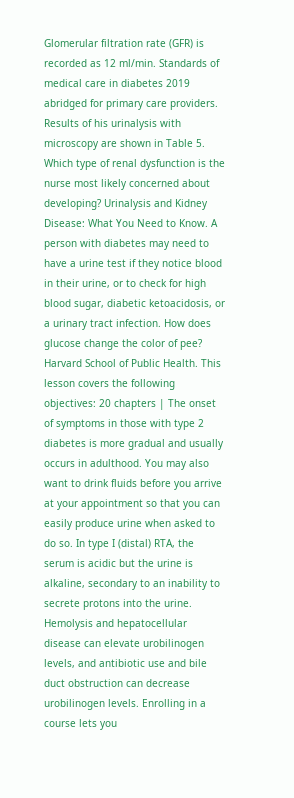Glomerular filtration rate (GFR) is recorded as 12 ml/min. Standards of medical care in diabetes 2019 abridged for primary care providers. Results of his urinalysis with microscopy are shown in Table 5. Which type of renal dysfunction is the nurse most likely concerned about developing? Urinalysis and Kidney Disease: What You Need to Know. A person with diabetes may need to have a urine test if they notice blood in their urine, or to check for high blood sugar, diabetic ketoacidosis, or a urinary tract infection. How does glucose change the color of pee? Harvard School of Public Health. This lesson covers the following objectives: 20 chapters | The onset of symptoms in those with type 2 diabetes is more gradual and usually occurs in adulthood. You may also want to drink fluids before you arrive at your appointment so that you can easily produce urine when asked to do so. In type I (distal) RTA, the serum is acidic but the urine is alkaline, secondary to an inability to secrete protons into the urine. Hemolysis and hepatocellular disease can elevate urobilinogen levels, and antibiotic use and bile duct obstruction can decrease urobilinogen levels. Enrolling in a course lets you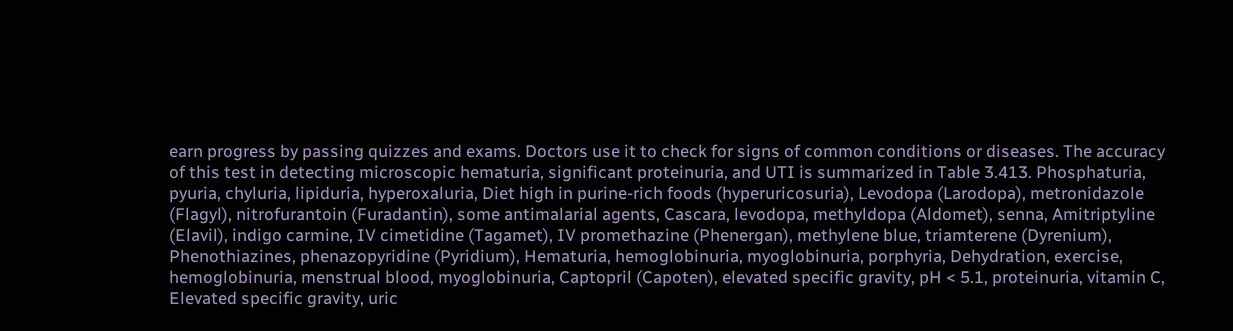earn progress by passing quizzes and exams. Doctors use it to check for signs of common conditions or diseases. The accuracy of this test in detecting microscopic hematuria, significant proteinuria, and UTI is summarized in Table 3.413. Phosphaturia, pyuria, chyluria, lipiduria, hyperoxaluria, Diet high in purine-rich foods (hyperuricosuria), Levodopa (Larodopa), metronidazole (Flagyl), nitrofurantoin (Furadantin), some antimalarial agents, Cascara, levodopa, methyldopa (Aldomet), senna, Amitriptyline (Elavil), indigo carmine, IV cimetidine (Tagamet), IV promethazine (Phenergan), methylene blue, triamterene (Dyrenium), Phenothiazines, phenazopyridine (Pyridium), Hematuria, hemoglobinuria, myoglobinuria, porphyria, Dehydration, exercise, hemoglobinuria, menstrual blood, myoglobinuria, Captopril (Capoten), elevated specific gravity, pH < 5.1, proteinuria, vitamin C, Elevated specific gravity, uric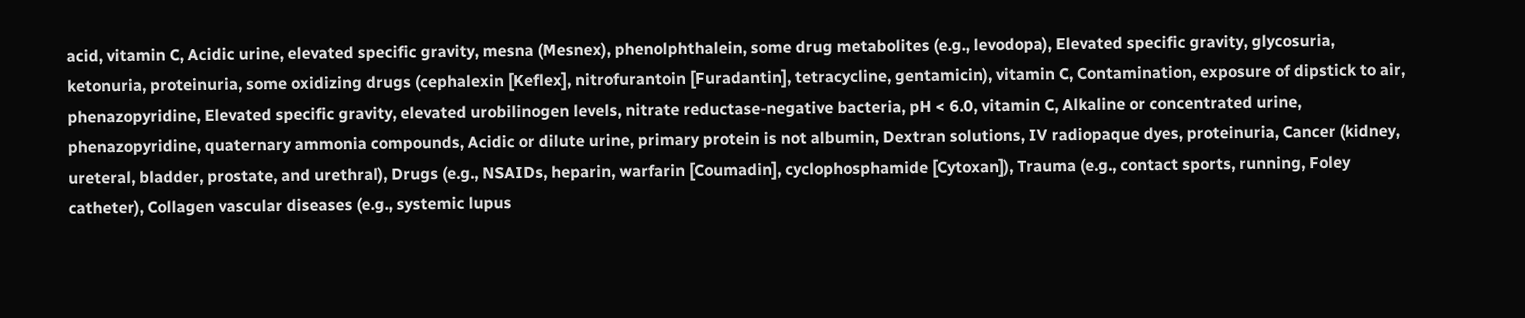acid, vitamin C, Acidic urine, elevated specific gravity, mesna (Mesnex), phenolphthalein, some drug metabolites (e.g., levodopa), Elevated specific gravity, glycosuria, ketonuria, proteinuria, some oxidizing drugs (cephalexin [Keflex], nitrofurantoin [Furadantin], tetracycline, gentamicin), vitamin C, Contamination, exposure of dipstick to air, phenazopyridine, Elevated specific gravity, elevated urobilinogen levels, nitrate reductase-negative bacteria, pH < 6.0, vitamin C, Alkaline or concentrated urine, phenazopyridine, quaternary ammonia compounds, Acidic or dilute urine, primary protein is not albumin, Dextran solutions, IV radiopaque dyes, proteinuria, Cancer (kidney, ureteral, bladder, prostate, and urethral), Drugs (e.g., NSAIDs, heparin, warfarin [Coumadin], cyclophosphamide [Cytoxan]), Trauma (e.g., contact sports, running, Foley catheter), Collagen vascular diseases (e.g., systemic lupus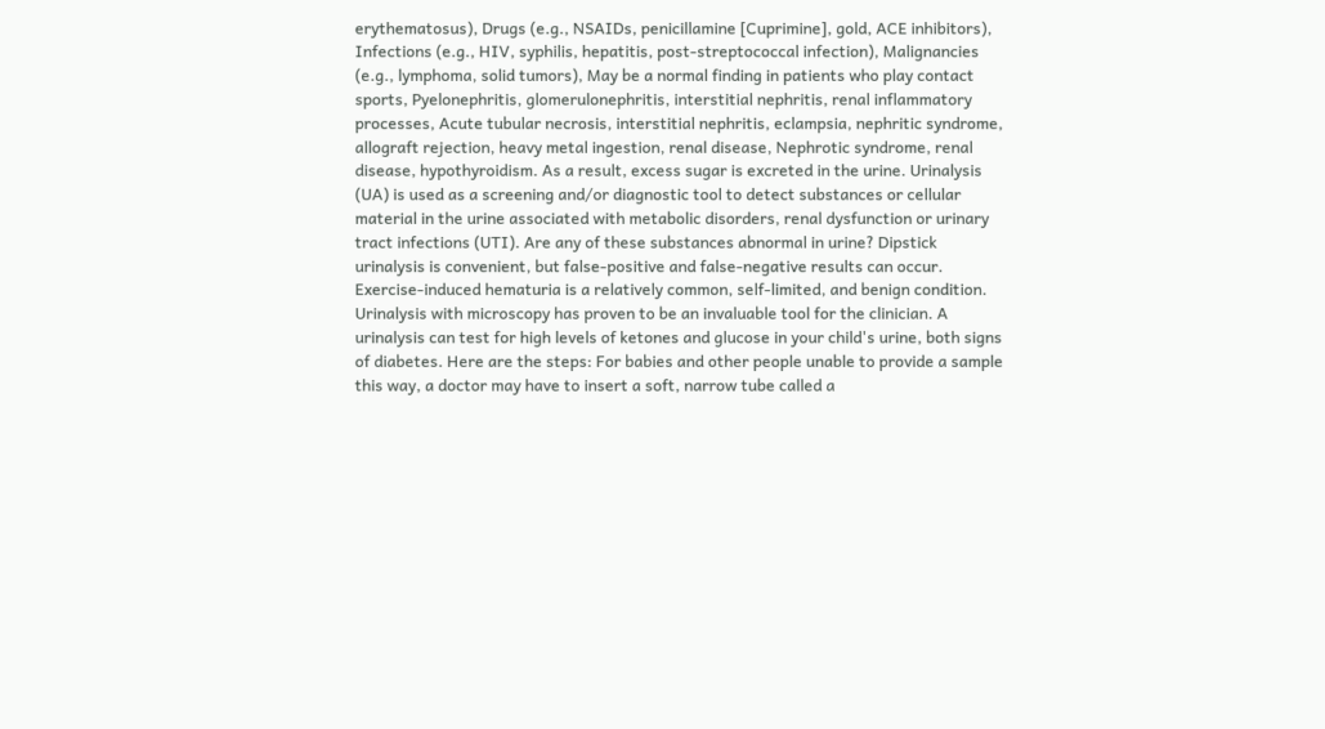erythematosus), Drugs (e.g., NSAIDs, penicillamine [Cuprimine], gold, ACE inhibitors), Infections (e.g., HIV, syphilis, hepatitis, post-streptococcal infection), Malignancies (e.g., lymphoma, solid tumors), May be a normal finding in patients who play contact sports, Pyelonephritis, glomerulonephritis, interstitial nephritis, renal inflammatory processes, Acute tubular necrosis, interstitial nephritis, eclampsia, nephritic syndrome, allograft rejection, heavy metal ingestion, renal disease, Nephrotic syndrome, renal disease, hypothyroidism. As a result, excess sugar is excreted in the urine. Urinalysis (UA) is used as a screening and/or diagnostic tool to detect substances or cellular material in the urine associated with metabolic disorders, renal dysfunction or urinary tract infections (UTI). Are any of these substances abnormal in urine? Dipstick urinalysis is convenient, but false-positive and false-negative results can occur. Exercise-induced hematuria is a relatively common, self-limited, and benign condition. Urinalysis with microscopy has proven to be an invaluable tool for the clinician. A urinalysis can test for high levels of ketones and glucose in your child's urine, both signs of diabetes. Here are the steps: For babies and other people unable to provide a sample this way, a doctor may have to insert a soft, narrow tube called a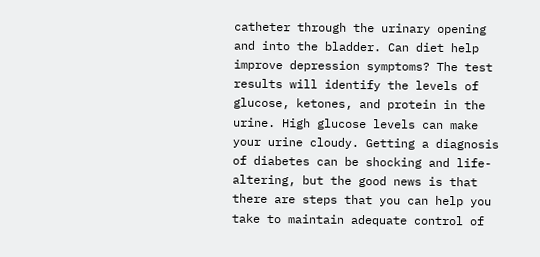catheter through the urinary opening and into the bladder. Can diet help improve depression symptoms? The test results will identify the levels of glucose, ketones, and protein in the urine. High glucose levels can make your urine cloudy. Getting a diagnosis of diabetes can be shocking and life-altering, but the good news is that there are steps that you can help you take to maintain adequate control of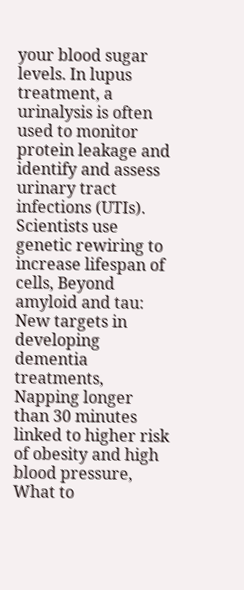your blood sugar levels. In lupus treatment, a urinalysis is often used to monitor protein leakage and identify and assess urinary tract infections (UTIs). Scientists use genetic rewiring to increase lifespan of cells, Beyond amyloid and tau: New targets in developing dementia treatments, Napping longer than 30 minutes linked to higher risk of obesity and high blood pressure, What to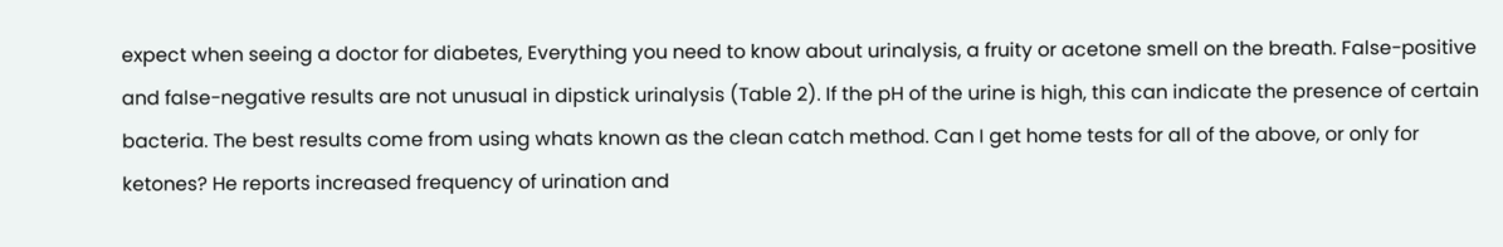expect when seeing a doctor for diabetes, Everything you need to know about urinalysis, a fruity or acetone smell on the breath. False-positive and false-negative results are not unusual in dipstick urinalysis (Table 2). If the pH of the urine is high, this can indicate the presence of certain bacteria. The best results come from using whats known as the clean catch method. Can I get home tests for all of the above, or only for ketones? He reports increased frequency of urination and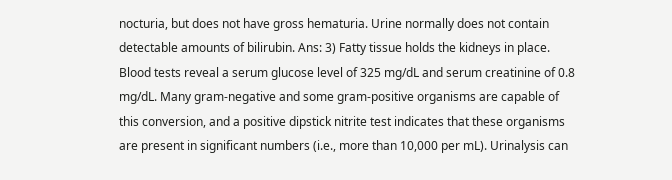nocturia, but does not have gross hematuria. Urine normally does not contain detectable amounts of bilirubin. Ans: 3) Fatty tissue holds the kidneys in place. Blood tests reveal a serum glucose level of 325 mg/dL and serum creatinine of 0.8 mg/dL. Many gram-negative and some gram-positive organisms are capable of this conversion, and a positive dipstick nitrite test indicates that these organisms are present in significant numbers (i.e., more than 10,000 per mL). Urinalysis can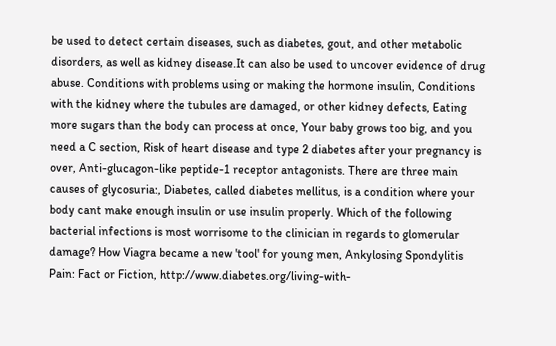be used to detect certain diseases, such as diabetes, gout, and other metabolic disorders, as well as kidney disease.It can also be used to uncover evidence of drug abuse. Conditions with problems using or making the hormone insulin, Conditions with the kidney where the tubules are damaged, or other kidney defects, Eating more sugars than the body can process at once, Your baby grows too big, and you need a C section, Risk of heart disease and type 2 diabetes after your pregnancy is over, Anti-glucagon-like peptide-1 receptor antagonists. There are three main causes of glycosuria:, Diabetes, called diabetes mellitus, is a condition where your body cant make enough insulin or use insulin properly. Which of the following bacterial infections is most worrisome to the clinician in regards to glomerular damage? How Viagra became a new 'tool' for young men, Ankylosing Spondylitis Pain: Fact or Fiction, http://www.diabetes.org/living-with-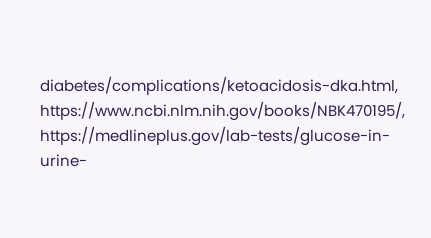diabetes/complications/ketoacidosis-dka.html, https://www.ncbi.nlm.nih.gov/books/NBK470195/, https://medlineplus.gov/lab-tests/glucose-in-urine-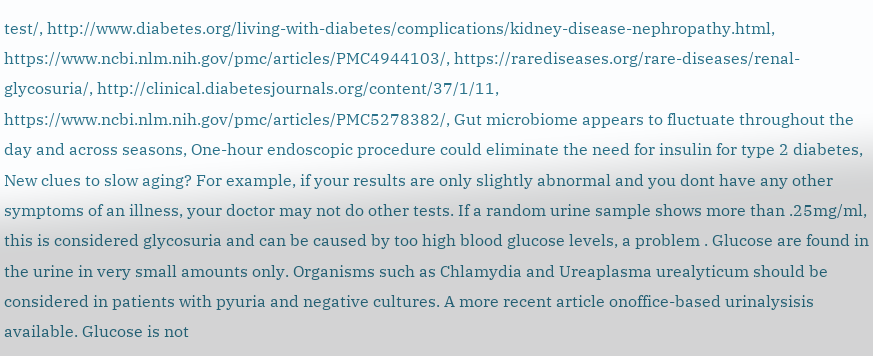test/, http://www.diabetes.org/living-with-diabetes/complications/kidney-disease-nephropathy.html, https://www.ncbi.nlm.nih.gov/pmc/articles/PMC4944103/, https://rarediseases.org/rare-diseases/renal-glycosuria/, http://clinical.diabetesjournals.org/content/37/1/11, https://www.ncbi.nlm.nih.gov/pmc/articles/PMC5278382/, Gut microbiome appears to fluctuate throughout the day and across seasons, One-hour endoscopic procedure could eliminate the need for insulin for type 2 diabetes, New clues to slow aging? For example, if your results are only slightly abnormal and you dont have any other symptoms of an illness, your doctor may not do other tests. If a random urine sample shows more than .25mg/ml, this is considered glycosuria and can be caused by too high blood glucose levels, a problem . Glucose are found in the urine in very small amounts only. Organisms such as Chlamydia and Ureaplasma urealyticum should be considered in patients with pyuria and negative cultures. A more recent article onoffice-based urinalysisis available. Glucose is not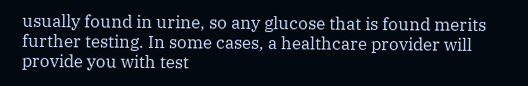usually found in urine, so any glucose that is found merits further testing. In some cases, a healthcare provider will provide you with test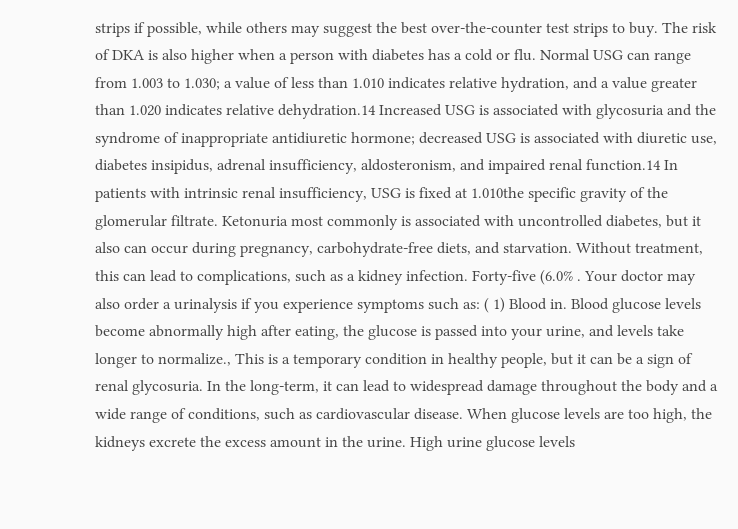strips if possible, while others may suggest the best over-the-counter test strips to buy. The risk of DKA is also higher when a person with diabetes has a cold or flu. Normal USG can range from 1.003 to 1.030; a value of less than 1.010 indicates relative hydration, and a value greater than 1.020 indicates relative dehydration.14 Increased USG is associated with glycosuria and the syndrome of inappropriate antidiuretic hormone; decreased USG is associated with diuretic use, diabetes insipidus, adrenal insufficiency, aldosteronism, and impaired renal function.14 In patients with intrinsic renal insufficiency, USG is fixed at 1.010the specific gravity of the glomerular filtrate. Ketonuria most commonly is associated with uncontrolled diabetes, but it also can occur during pregnancy, carbohydrate-free diets, and starvation. Without treatment, this can lead to complications, such as a kidney infection. Forty-five (6.0% . Your doctor may also order a urinalysis if you experience symptoms such as: ( 1) Blood in. Blood glucose levels become abnormally high after eating, the glucose is passed into your urine, and levels take longer to normalize., This is a temporary condition in healthy people, but it can be a sign of renal glycosuria. In the long-term, it can lead to widespread damage throughout the body and a wide range of conditions, such as cardiovascular disease. When glucose levels are too high, the kidneys excrete the excess amount in the urine. High urine glucose levels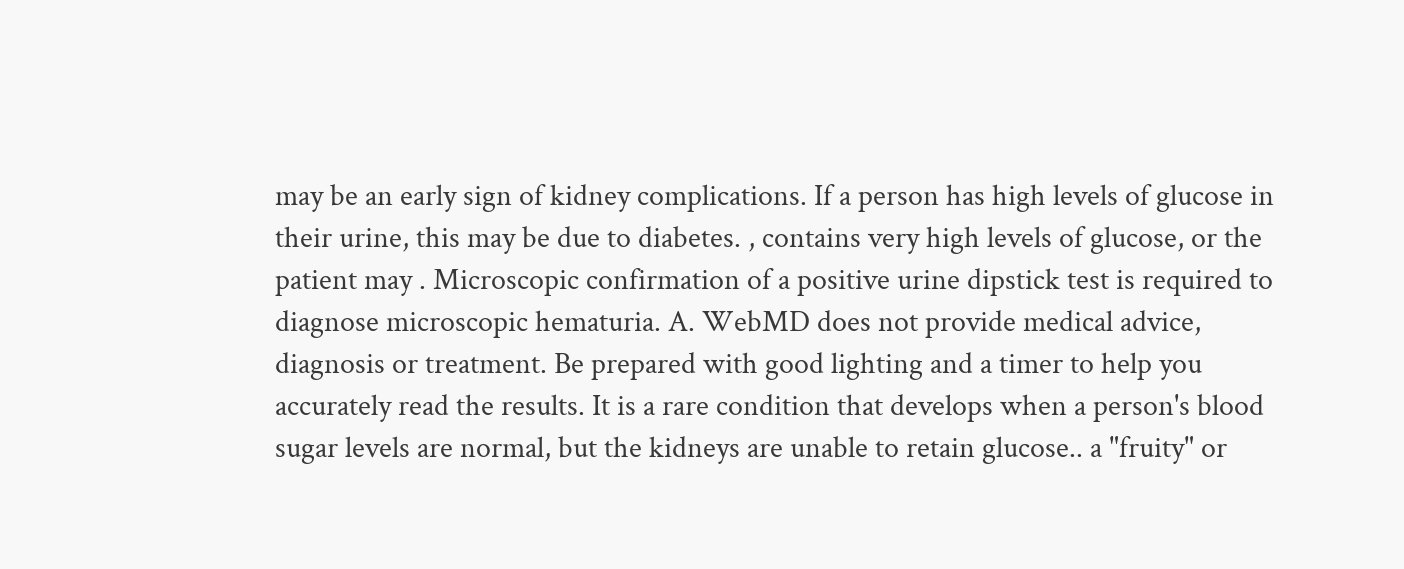may be an early sign of kidney complications. If a person has high levels of glucose in their urine, this may be due to diabetes. , contains very high levels of glucose, or the patient may . Microscopic confirmation of a positive urine dipstick test is required to diagnose microscopic hematuria. A. WebMD does not provide medical advice, diagnosis or treatment. Be prepared with good lighting and a timer to help you accurately read the results. It is a rare condition that develops when a person's blood sugar levels are normal, but the kidneys are unable to retain glucose.. a "fruity" or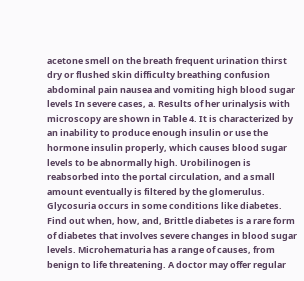acetone smell on the breath frequent urination thirst dry or flushed skin difficulty breathing confusion abdominal pain nausea and vomiting high blood sugar levels In severe cases, a. Results of her urinalysis with microscopy are shown in Table 4. It is characterized by an inability to produce enough insulin or use the hormone insulin properly, which causes blood sugar levels to be abnormally high. Urobilinogen is reabsorbed into the portal circulation, and a small amount eventually is filtered by the glomerulus. Glycosuria occurs in some conditions like diabetes. Find out when, how, and, Brittle diabetes is a rare form of diabetes that involves severe changes in blood sugar levels. Microhematuria has a range of causes, from benign to life threatening. A doctor may offer regular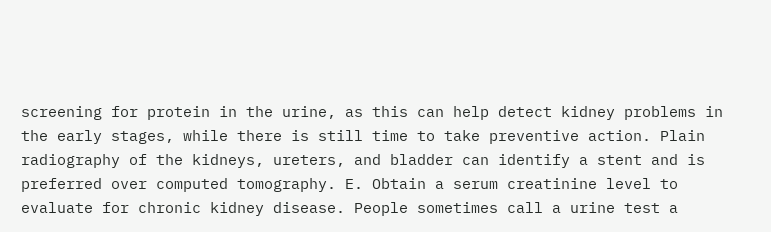screening for protein in the urine, as this can help detect kidney problems in the early stages, while there is still time to take preventive action. Plain radiography of the kidneys, ureters, and bladder can identify a stent and is preferred over computed tomography. E. Obtain a serum creatinine level to evaluate for chronic kidney disease. People sometimes call a urine test a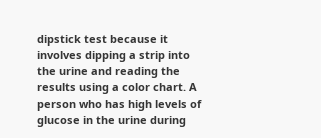dipstick test because it involves dipping a strip into the urine and reading the results using a color chart. A person who has high levels of glucose in the urine during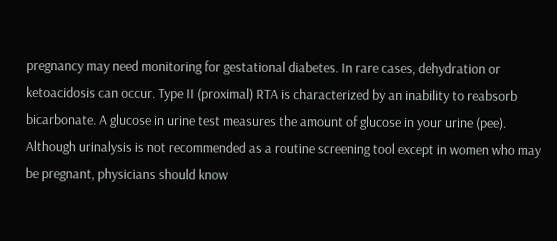pregnancy may need monitoring for gestational diabetes. In rare cases, dehydration or ketoacidosis can occur. Type II (proximal) RTA is characterized by an inability to reabsorb bicarbonate. A glucose in urine test measures the amount of glucose in your urine (pee). Although urinalysis is not recommended as a routine screening tool except in women who may be pregnant, physicians should know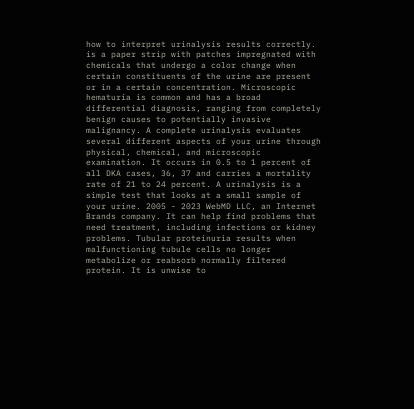how to interpret urinalysis results correctly. is a paper strip with patches impregnated with chemicals that undergo a color change when certain constituents of the urine are present or in a certain concentration. Microscopic hematuria is common and has a broad differential diagnosis, ranging from completely benign causes to potentially invasive malignancy. A complete urinalysis evaluates several different aspects of your urine through physical, chemical, and microscopic examination. It occurs in 0.5 to 1 percent of all DKA cases, 36, 37 and carries a mortality rate of 21 to 24 percent. A urinalysis is a simple test that looks at a small sample of your urine. 2005 - 2023 WebMD LLC, an Internet Brands company. It can help find problems that need treatment, including infections or kidney problems. Tubular proteinuria results when malfunctioning tubule cells no longer metabolize or reabsorb normally filtered protein. It is unwise to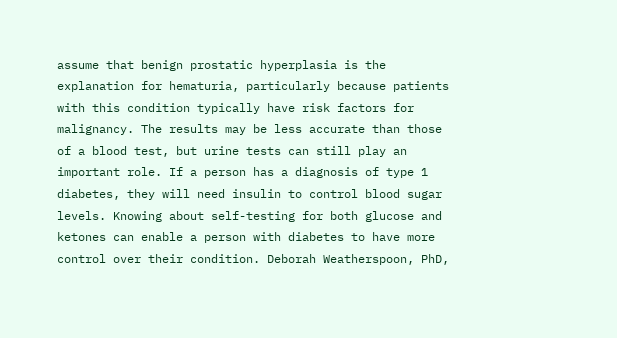assume that benign prostatic hyperplasia is the explanation for hematuria, particularly because patients with this condition typically have risk factors for malignancy. The results may be less accurate than those of a blood test, but urine tests can still play an important role. If a person has a diagnosis of type 1 diabetes, they will need insulin to control blood sugar levels. Knowing about self-testing for both glucose and ketones can enable a person with diabetes to have more control over their condition. Deborah Weatherspoon, PhD,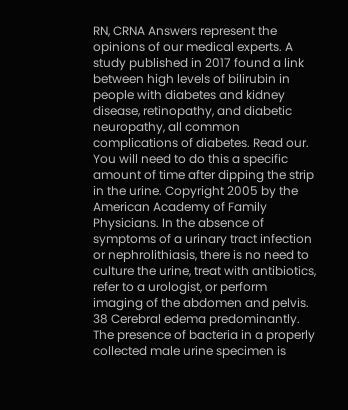RN, CRNA Answers represent the opinions of our medical experts. A study published in 2017 found a link between high levels of bilirubin in people with diabetes and kidney disease, retinopathy, and diabetic neuropathy, all common complications of diabetes. Read our. You will need to do this a specific amount of time after dipping the strip in the urine. Copyright 2005 by the American Academy of Family Physicians. In the absence of symptoms of a urinary tract infection or nephrolithiasis, there is no need to culture the urine, treat with antibiotics, refer to a urologist, or perform imaging of the abdomen and pelvis. 38 Cerebral edema predominantly. The presence of bacteria in a properly collected male urine specimen is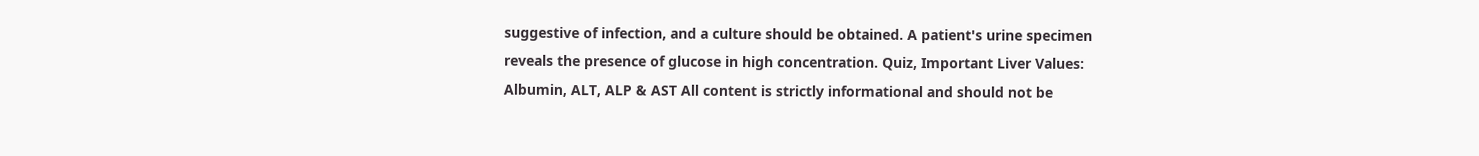suggestive of infection, and a culture should be obtained. A patient's urine specimen reveals the presence of glucose in high concentration. Quiz, Important Liver Values: Albumin, ALT, ALP & AST All content is strictly informational and should not be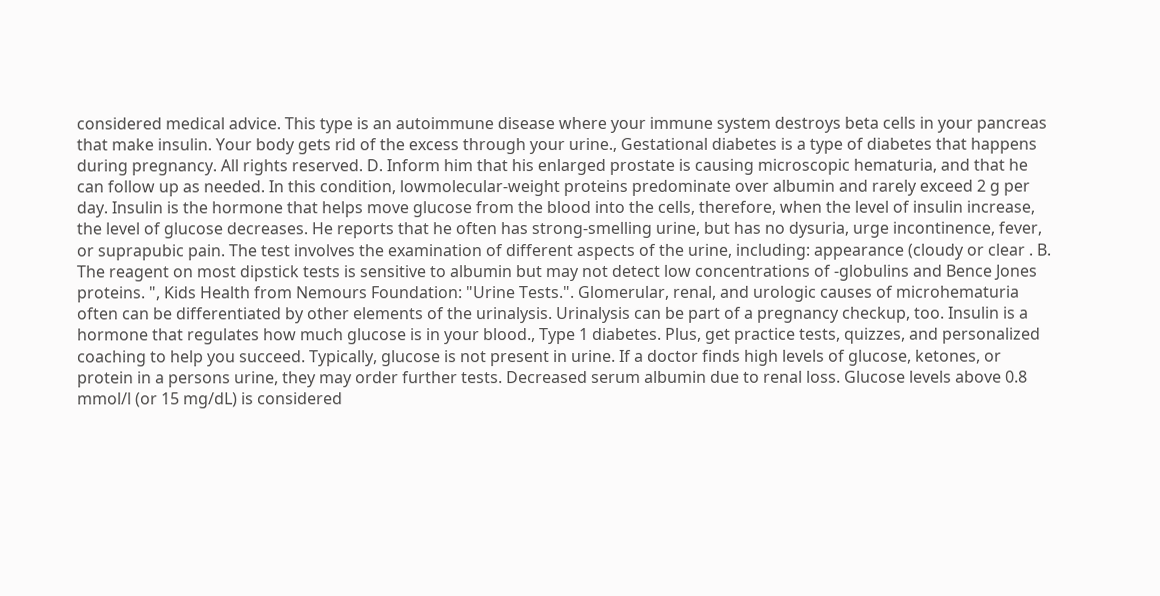considered medical advice. This type is an autoimmune disease where your immune system destroys beta cells in your pancreas that make insulin. Your body gets rid of the excess through your urine., Gestational diabetes is a type of diabetes that happens during pregnancy. All rights reserved. D. Inform him that his enlarged prostate is causing microscopic hematuria, and that he can follow up as needed. In this condition, lowmolecular-weight proteins predominate over albumin and rarely exceed 2 g per day. Insulin is the hormone that helps move glucose from the blood into the cells, therefore, when the level of insulin increase, the level of glucose decreases. He reports that he often has strong-smelling urine, but has no dysuria, urge incontinence, fever, or suprapubic pain. The test involves the examination of different aspects of the urine, including: appearance (cloudy or clear . B. The reagent on most dipstick tests is sensitive to albumin but may not detect low concentrations of -globulins and Bence Jones proteins. ", Kids Health from Nemours Foundation: "Urine Tests.". Glomerular, renal, and urologic causes of microhematuria often can be differentiated by other elements of the urinalysis. Urinalysis can be part of a pregnancy checkup, too. Insulin is a hormone that regulates how much glucose is in your blood., Type 1 diabetes. Plus, get practice tests, quizzes, and personalized coaching to help you succeed. Typically, glucose is not present in urine. If a doctor finds high levels of glucose, ketones, or protein in a persons urine, they may order further tests. Decreased serum albumin due to renal loss. Glucose levels above 0.8 mmol/l (or 15 mg/dL) is considered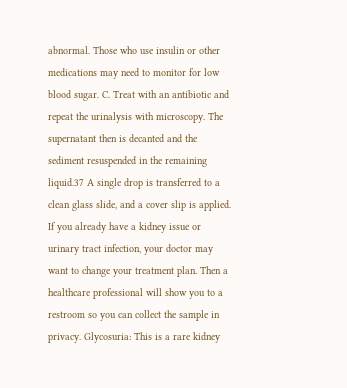abnormal. Those who use insulin or other medications may need to monitor for low blood sugar. C. Treat with an antibiotic and repeat the urinalysis with microscopy. The supernatant then is decanted and the sediment resuspended in the remaining liquid.37 A single drop is transferred to a clean glass slide, and a cover slip is applied. If you already have a kidney issue or urinary tract infection, your doctor may want to change your treatment plan. Then a healthcare professional will show you to a restroom so you can collect the sample in privacy. Glycosuria: This is a rare kidney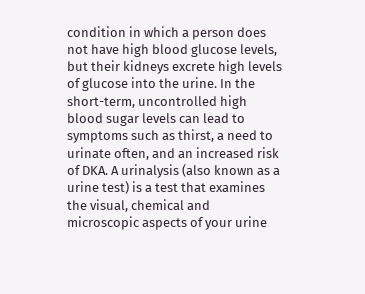condition in which a person does not have high blood glucose levels, but their kidneys excrete high levels of glucose into the urine. In the short-term, uncontrolled high blood sugar levels can lead to symptoms such as thirst, a need to urinate often, and an increased risk of DKA. A urinalysis (also known as a urine test) is a test that examines the visual, chemical and microscopic aspects of your urine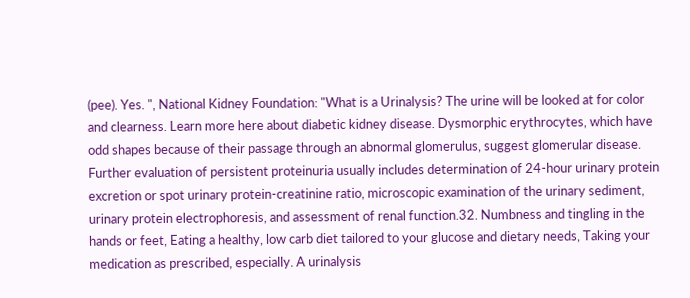(pee). Yes. ", National Kidney Foundation: "What is a Urinalysis? The urine will be looked at for color and clearness. Learn more here about diabetic kidney disease. Dysmorphic erythrocytes, which have odd shapes because of their passage through an abnormal glomerulus, suggest glomerular disease. Further evaluation of persistent proteinuria usually includes determination of 24-hour urinary protein excretion or spot urinary protein-creatinine ratio, microscopic examination of the urinary sediment, urinary protein electrophoresis, and assessment of renal function.32. Numbness and tingling in the hands or feet, Eating a healthy, low carb diet tailored to your glucose and dietary needs, Taking your medication as prescribed, especially. A urinalysis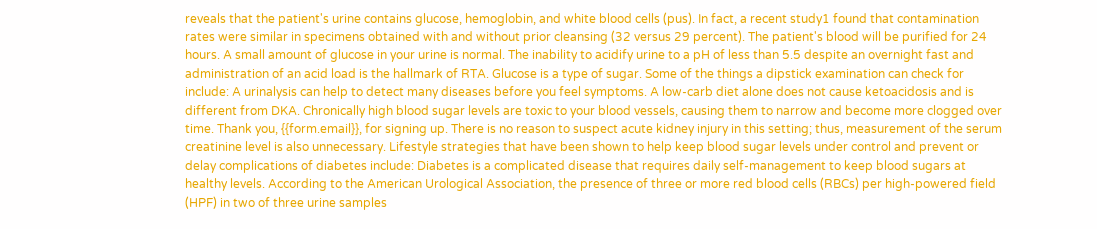reveals that the patient's urine contains glucose, hemoglobin, and white blood cells (pus). In fact, a recent study1 found that contamination rates were similar in specimens obtained with and without prior cleansing (32 versus 29 percent). The patient's blood will be purified for 24 hours. A small amount of glucose in your urine is normal. The inability to acidify urine to a pH of less than 5.5 despite an overnight fast and administration of an acid load is the hallmark of RTA. Glucose is a type of sugar. Some of the things a dipstick examination can check for include: A urinalysis can help to detect many diseases before you feel symptoms. A low-carb diet alone does not cause ketoacidosis and is different from DKA. Chronically high blood sugar levels are toxic to your blood vessels, causing them to narrow and become more clogged over time. Thank you, {{form.email}}, for signing up. There is no reason to suspect acute kidney injury in this setting; thus, measurement of the serum creatinine level is also unnecessary. Lifestyle strategies that have been shown to help keep blood sugar levels under control and prevent or delay complications of diabetes include: Diabetes is a complicated disease that requires daily self-management to keep blood sugars at healthy levels. According to the American Urological Association, the presence of three or more red blood cells (RBCs) per high-powered field (HPF) in two of three urine samples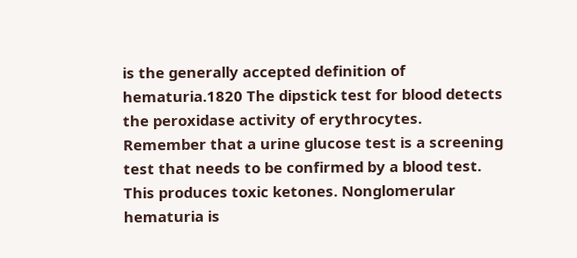is the generally accepted definition of hematuria.1820 The dipstick test for blood detects the peroxidase activity of erythrocytes. Remember that a urine glucose test is a screening test that needs to be confirmed by a blood test. This produces toxic ketones. Nonglomerular hematuria is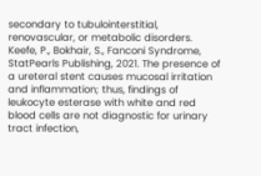secondary to tubulointerstitial, renovascular, or metabolic disorders. Keefe, P., Bokhair, S., Fanconi Syndrome, StatPearls Publishing, 2021. The presence of a ureteral stent causes mucosal irritation and inflammation; thus, findings of leukocyte esterase with white and red blood cells are not diagnostic for urinary tract infection,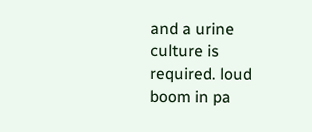and a urine culture is required. loud boom in pa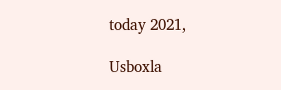today 2021,

Usboxla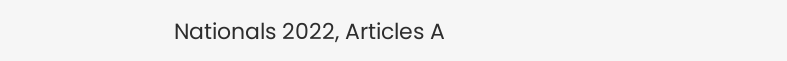Nationals 2022, Articles A